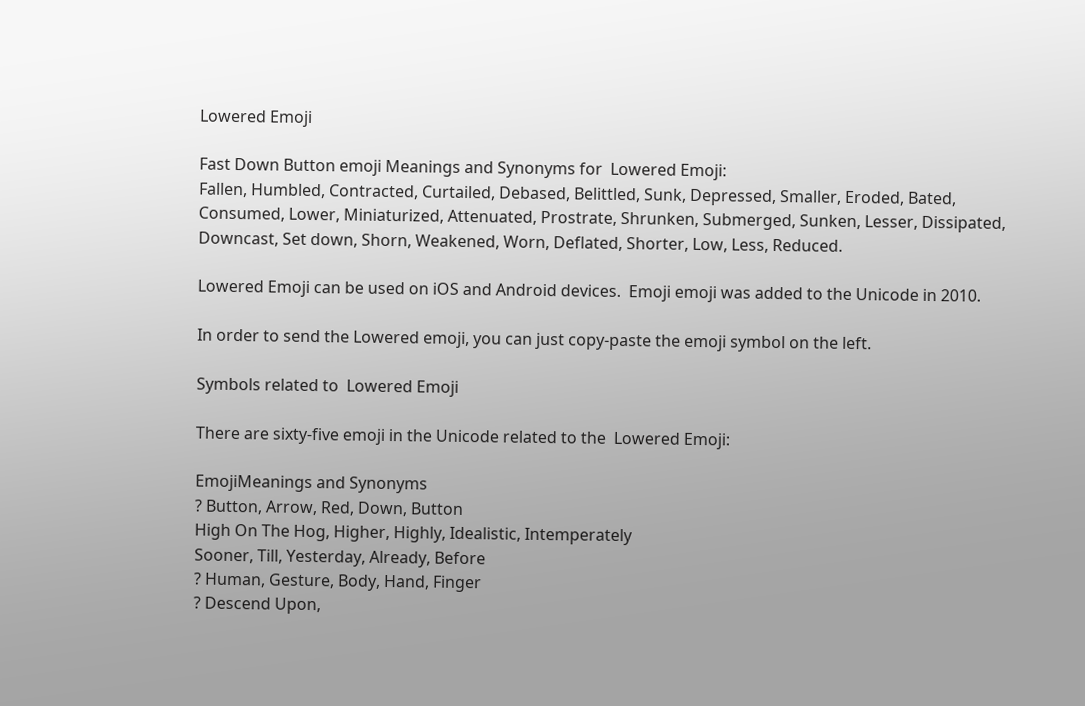Lowered Emoji

Fast Down Button emoji Meanings and Synonyms for  Lowered Emoji:
Fallen, Humbled, Contracted, Curtailed, Debased, Belittled, Sunk, Depressed, Smaller, Eroded, Bated, Consumed, Lower, Miniaturized, Attenuated, Prostrate, Shrunken, Submerged, Sunken, Lesser, Dissipated, Downcast, Set down, Shorn, Weakened, Worn, Deflated, Shorter, Low, Less, Reduced.

Lowered Emoji can be used on iOS and Android devices.  Emoji emoji was added to the Unicode in 2010.

In order to send the Lowered emoji, you can just copy-paste the emoji symbol on the left.

Symbols related to  Lowered Emoji

There are sixty-five emoji in the Unicode related to the  Lowered Emoji:

EmojiMeanings and Synonyms
? Button, Arrow, Red, Down, Button
High On The Hog, Higher, Highly, Idealistic, Intemperately
Sooner, Till, Yesterday, Already, Before
? Human, Gesture, Body, Hand, Finger
? Descend Upon,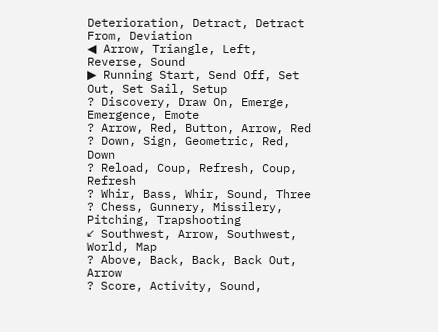Deterioration, Detract, Detract From, Deviation
◀ Arrow, Triangle, Left, Reverse, Sound
▶ Running Start, Send Off, Set Out, Set Sail, Setup
? Discovery, Draw On, Emerge, Emergence, Emote
? Arrow, Red, Button, Arrow, Red
? Down, Sign, Geometric, Red, Down
? Reload, Coup, Refresh, Coup, Refresh
? Whir, Bass, Whir, Sound, Three
? Chess, Gunnery, Missilery, Pitching, Trapshooting
↙ Southwest, Arrow, Southwest, World, Map
? Above, Back, Back, Back Out, Arrow
? Score, Activity, Sound,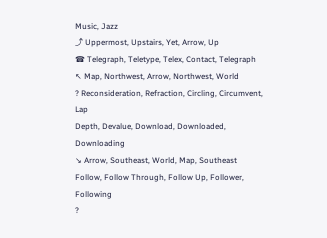Music, Jazz
⤴ Uppermost, Upstairs, Yet, Arrow, Up
☎ Telegraph, Teletype, Telex, Contact, Telegraph
↖ Map, Northwest, Arrow, Northwest, World
? Reconsideration, Refraction, Circling, Circumvent, Lap
Depth, Devalue, Download, Downloaded, Downloading
↘ Arrow, Southeast, World, Map, Southeast
Follow, Follow Through, Follow Up, Follower, Following
?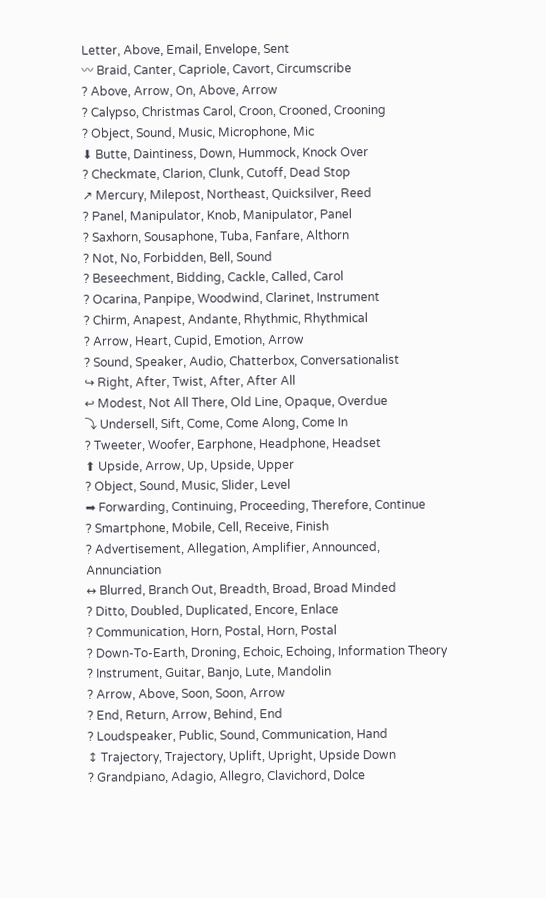Letter, Above, Email, Envelope, Sent
〰 Braid, Canter, Capriole, Cavort, Circumscribe
? Above, Arrow, On, Above, Arrow
? Calypso, Christmas Carol, Croon, Crooned, Crooning
? Object, Sound, Music, Microphone, Mic
⬇ Butte, Daintiness, Down, Hummock, Knock Over
? Checkmate, Clarion, Clunk, Cutoff, Dead Stop
↗ Mercury, Milepost, Northeast, Quicksilver, Reed
? Panel, Manipulator, Knob, Manipulator, Panel
? Saxhorn, Sousaphone, Tuba, Fanfare, Althorn
? Not, No, Forbidden, Bell, Sound
? Beseechment, Bidding, Cackle, Called, Carol
? Ocarina, Panpipe, Woodwind, Clarinet, Instrument
? Chirm, Anapest, Andante, Rhythmic, Rhythmical
? Arrow, Heart, Cupid, Emotion, Arrow
? Sound, Speaker, Audio, Chatterbox, Conversationalist
↪ Right, After, Twist, After, After All
↩ Modest, Not All There, Old Line, Opaque, Overdue
⤵ Undersell, Sift, Come, Come Along, Come In
? Tweeter, Woofer, Earphone, Headphone, Headset
⬆ Upside, Arrow, Up, Upside, Upper
? Object, Sound, Music, Slider, Level
➡ Forwarding, Continuing, Proceeding, Therefore, Continue
? Smartphone, Mobile, Cell, Receive, Finish
? Advertisement, Allegation, Amplifier, Announced, Annunciation
↔ Blurred, Branch Out, Breadth, Broad, Broad Minded
? Ditto, Doubled, Duplicated, Encore, Enlace
? Communication, Horn, Postal, Horn, Postal
? Down-To-Earth, Droning, Echoic, Echoing, Information Theory
? Instrument, Guitar, Banjo, Lute, Mandolin
? Arrow, Above, Soon, Soon, Arrow
? End, Return, Arrow, Behind, End
? Loudspeaker, Public, Sound, Communication, Hand
↕ Trajectory, Trajectory, Uplift, Upright, Upside Down
? Grandpiano, Adagio, Allegro, Clavichord, Dolce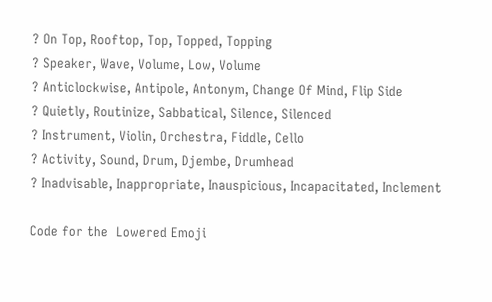? On Top, Rooftop, Top, Topped, Topping
? Speaker, Wave, Volume, Low, Volume
? Anticlockwise, Antipole, Antonym, Change Of Mind, Flip Side
? Quietly, Routinize, Sabbatical, Silence, Silenced
? Instrument, Violin, Orchestra, Fiddle, Cello
? Activity, Sound, Drum, Djembe, Drumhead
? Inadvisable, Inappropriate, Inauspicious, Incapacitated, Inclement

Code for the  Lowered Emoji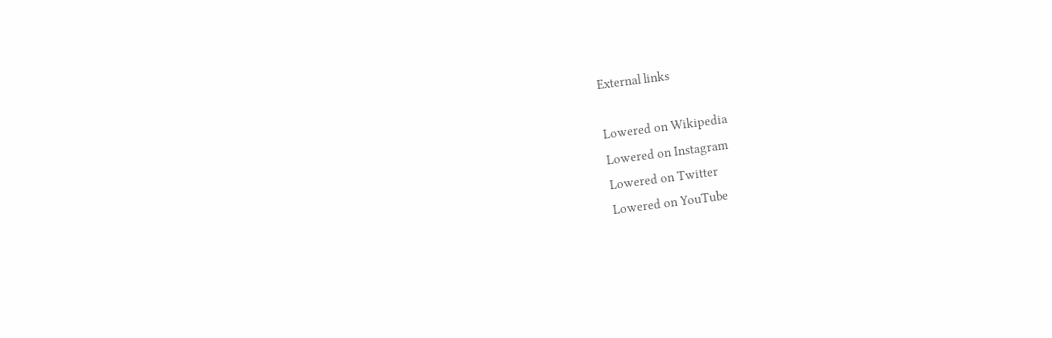External links

Lowered on Wikipedia
Lowered on Instagram
Lowered on Twitter
Lowered on YouTube